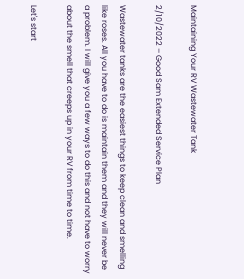Maintaining Your RV Wastewater Tank

2/10/2022 – Good Sam Extended Service Plan

Wastewater tanks are the easiest things to keep clean and smelling like roses. All you have to do is maintain them and they will never be a problem. I will give you a few ways to do this and not have to worry about the smell that creeps up in your RV from time to time.

Let's start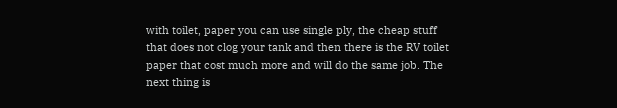with toilet, paper you can use single ply, the cheap stuff that does not clog your tank and then there is the RV toilet paper that cost much more and will do the same job. The next thing is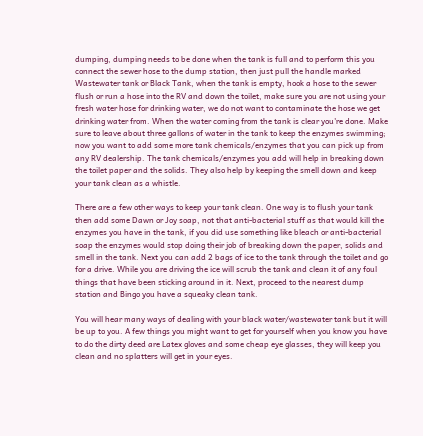dumping, dumping needs to be done when the tank is full and to perform this you connect the sewer hose to the dump station, then just pull the handle marked Wastewater tank or Black Tank, when the tank is empty, hook a hose to the sewer flush or run a hose into the RV and down the toilet, make sure you are not using your fresh water hose for drinking water, we do not want to contaminate the hose we get drinking water from. When the water coming from the tank is clear you're done. Make sure to leave about three gallons of water in the tank to keep the enzymes swimming; now you want to add some more tank chemicals/enzymes that you can pick up from any RV dealership. The tank chemicals/enzymes you add will help in breaking down the toilet paper and the solids. They also help by keeping the smell down and keep your tank clean as a whistle.

There are a few other ways to keep your tank clean. One way is to flush your tank then add some Dawn or Joy soap, not that anti-bacterial stuff as that would kill the enzymes you have in the tank, if you did use something like bleach or anti-bacterial soap the enzymes would stop doing their job of breaking down the paper, solids and smell in the tank. Next you can add 2 bags of ice to the tank through the toilet and go for a drive. While you are driving the ice will scrub the tank and clean it of any foul things that have been sticking around in it. Next, proceed to the nearest dump station and Bingo you have a squeaky clean tank.

You will hear many ways of dealing with your black water/wastewater tank but it will be up to you. A few things you might want to get for yourself when you know you have to do the dirty deed are Latex gloves and some cheap eye glasses, they will keep you clean and no splatters will get in your eyes.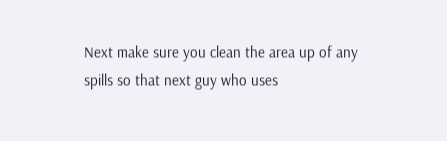Next make sure you clean the area up of any spills so that next guy who uses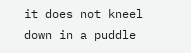it does not kneel down in a puddle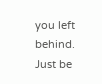you left behind. Just be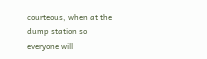courteous, when at the dump station so everyone will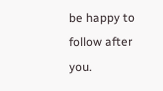be happy to follow after you.